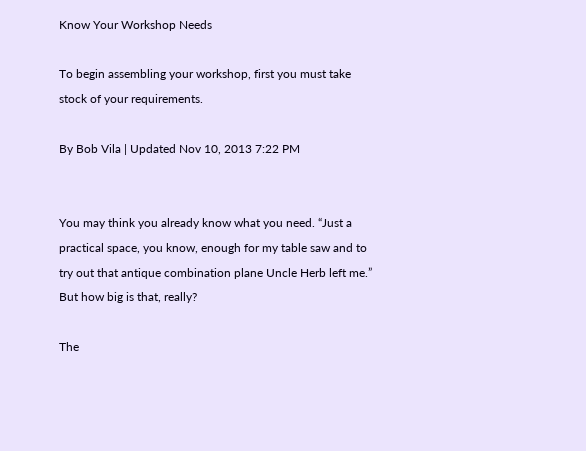Know Your Workshop Needs

To begin assembling your workshop, first you must take stock of your requirements.

By Bob Vila | Updated Nov 10, 2013 7:22 PM


You may think you already know what you need. “Just a practical space, you know, enough for my table saw and to try out that antique combination plane Uncle Herb left me.” But how big is that, really?

The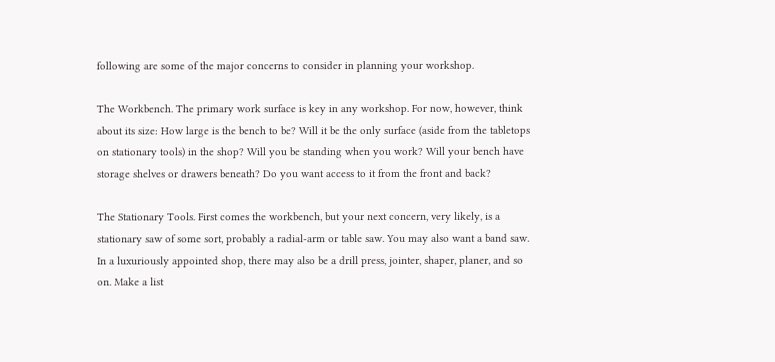following are some of the major concerns to consider in planning your workshop.

The Workbench. The primary work surface is key in any workshop. For now, however, think about its size: How large is the bench to be? Will it be the only surface (aside from the tabletops on stationary tools) in the shop? Will you be standing when you work? Will your bench have storage shelves or drawers beneath? Do you want access to it from the front and back?

The Stationary Tools. First comes the workbench, but your next concern, very likely, is a stationary saw of some sort, probably a radial-arm or table saw. You may also want a band saw. In a luxuriously appointed shop, there may also be a drill press, jointer, shaper, planer, and so on. Make a list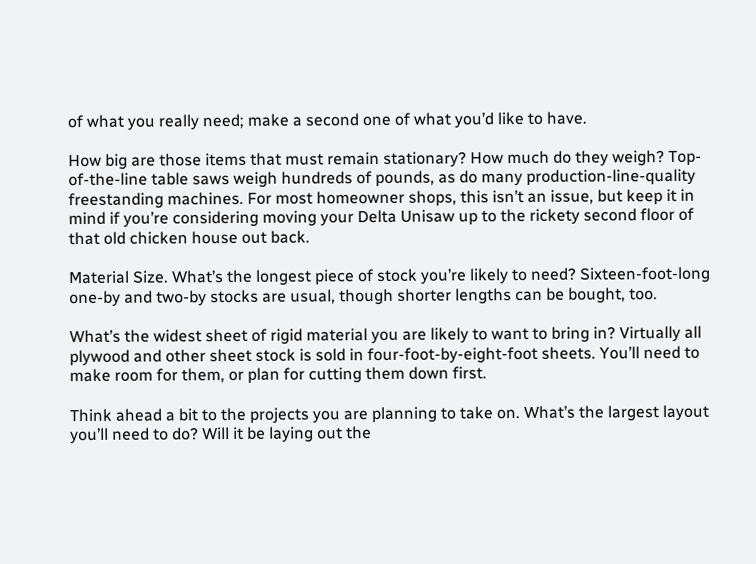of what you really need; make a second one of what you’d like to have.

How big are those items that must remain stationary? How much do they weigh? Top-of-the-line table saws weigh hundreds of pounds, as do many production-line-quality freestanding machines. For most homeowner shops, this isn’t an issue, but keep it in mind if you’re considering moving your Delta Unisaw up to the rickety second floor of that old chicken house out back.

Material Size. What’s the longest piece of stock you’re likely to need? Sixteen-foot-long one-by and two-by stocks are usual, though shorter lengths can be bought, too.

What’s the widest sheet of rigid material you are likely to want to bring in? Virtually all plywood and other sheet stock is sold in four-foot-by-eight-foot sheets. You’ll need to make room for them, or plan for cutting them down first.

Think ahead a bit to the projects you are planning to take on. What’s the largest layout you’ll need to do? Will it be laying out the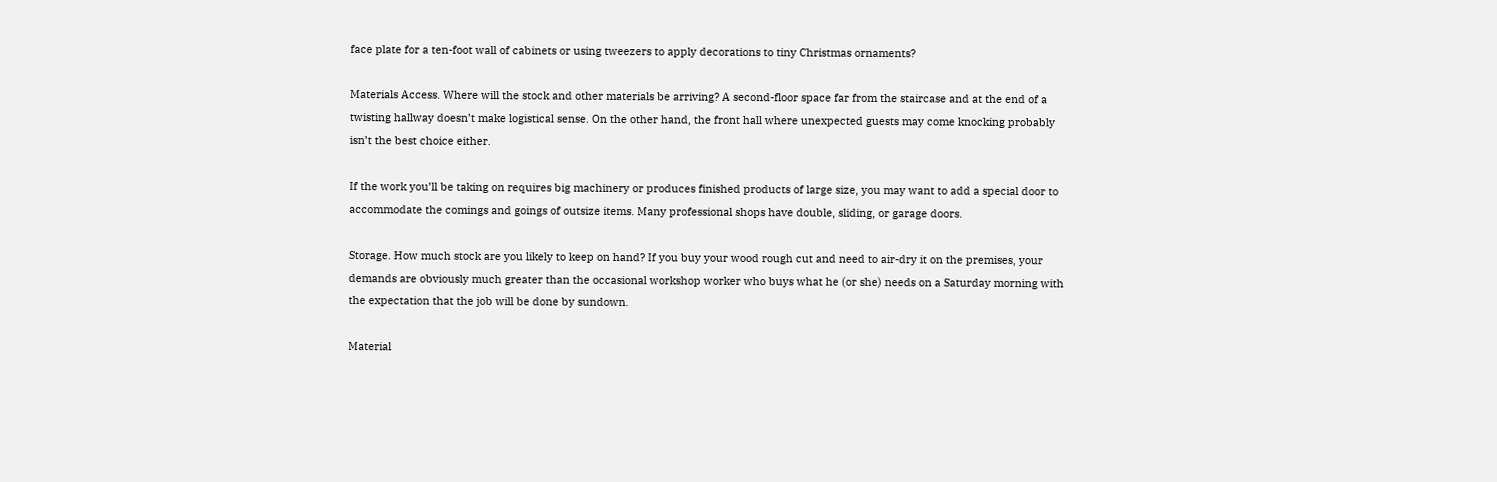face plate for a ten-foot wall of cabinets or using tweezers to apply decorations to tiny Christmas ornaments?

Materials Access. Where will the stock and other materials be arriving? A second-floor space far from the staircase and at the end of a twisting hallway doesn’t make logistical sense. On the other hand, the front hall where unexpected guests may come knocking probably isn’t the best choice either.

If the work you’ll be taking on requires big machinery or produces finished products of large size, you may want to add a special door to accommodate the comings and goings of outsize items. Many professional shops have double, sliding, or garage doors.

Storage. How much stock are you likely to keep on hand? If you buy your wood rough cut and need to air-dry it on the premises, your demands are obviously much greater than the occasional workshop worker who buys what he (or she) needs on a Saturday morning with the expectation that the job will be done by sundown.

Material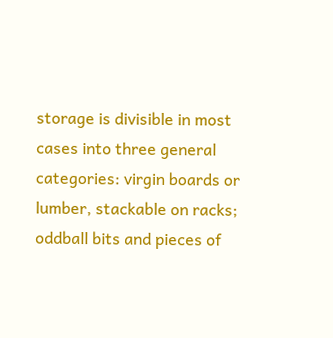storage is divisible in most cases into three general categories: virgin boards or lumber, stackable on racks; oddball bits and pieces of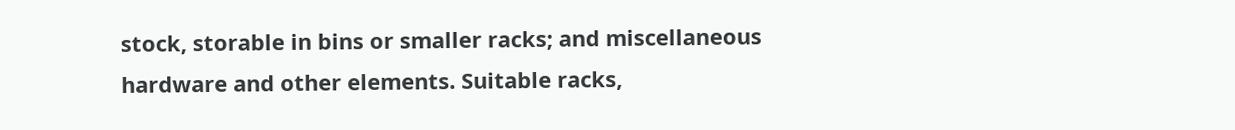stock, storable in bins or smaller racks; and miscellaneous hardware and other elements. Suitable racks,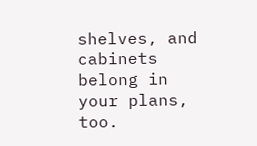shelves, and cabinets belong in your plans, too.